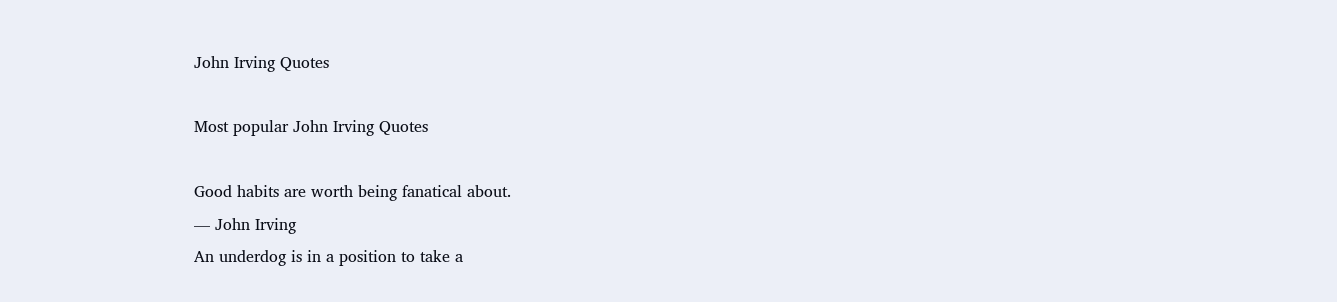John Irving Quotes

Most popular John Irving Quotes

Good habits are worth being fanatical about.
— John Irving
An underdog is in a position to take a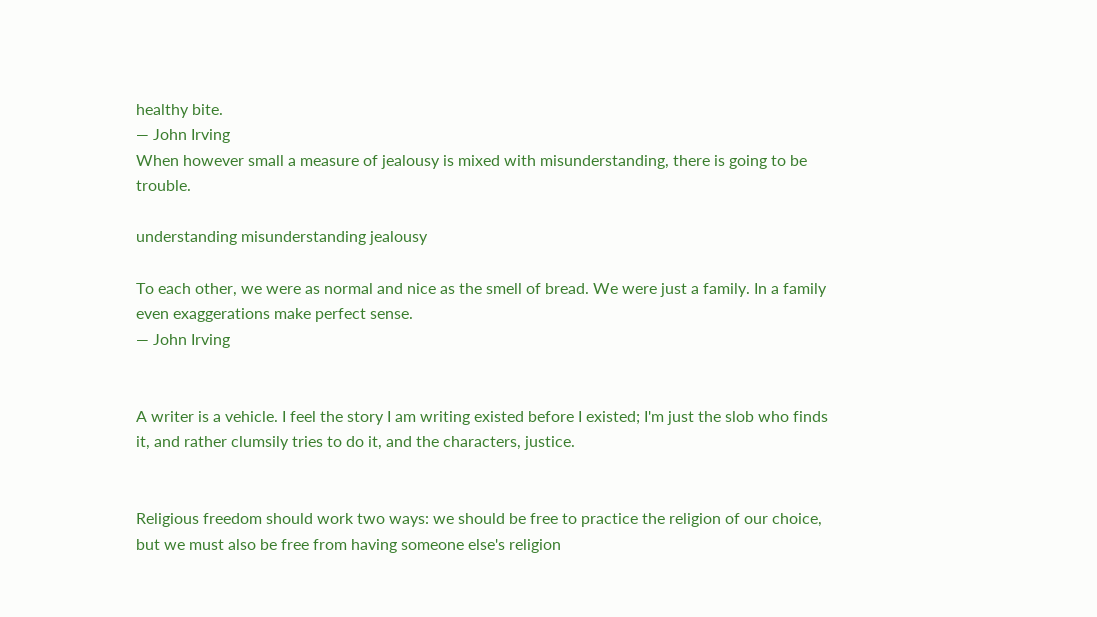healthy bite.
— John Irving
When however small a measure of jealousy is mixed with misunderstanding, there is going to be trouble.

understanding misunderstanding jealousy

To each other, we were as normal and nice as the smell of bread. We were just a family. In a family even exaggerations make perfect sense.
— John Irving


A writer is a vehicle. I feel the story I am writing existed before I existed; I'm just the slob who finds it, and rather clumsily tries to do it, and the characters, justice.


Religious freedom should work two ways: we should be free to practice the religion of our choice, but we must also be free from having someone else's religion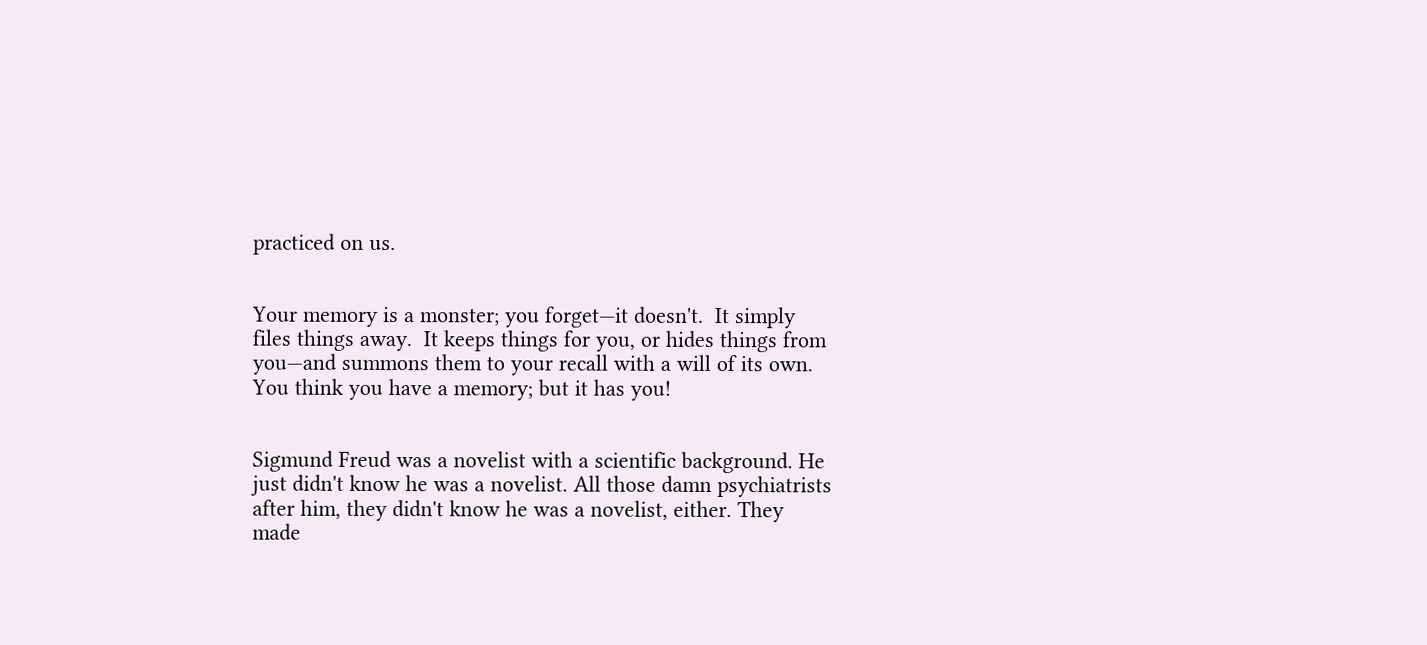practiced on us.


Your memory is a monster; you forget—it doesn't.  It simply files things away.  It keeps things for you, or hides things from you—and summons them to your recall with a will of its own.  You think you have a memory; but it has you!


Sigmund Freud was a novelist with a scientific background. He just didn't know he was a novelist. All those damn psychiatrists after him, they didn't know he was a novelist, either. They made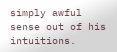simply awful sense out of his intuitions.